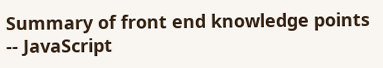Summary of front end knowledge points -- JavaScript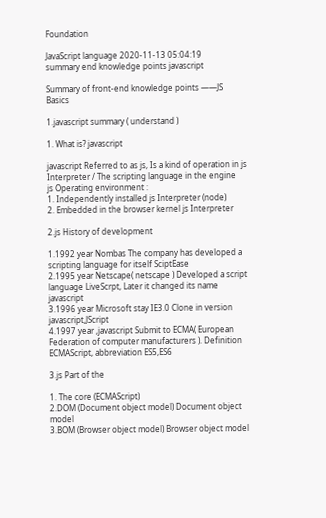Foundation

JavaScript language 2020-11-13 05:04:19
summary end knowledge points javascript

Summary of front-end knowledge points ——JS Basics

1.javascript summary ( understand )

1. What is? javascript

javascript Referred to as js, Is a kind of operation in js Interpreter / The scripting language in the engine
js Operating environment :
1. Independently installed js Interpreter (node)
2. Embedded in the browser kernel js Interpreter

2.js History of development

1.1992 year Nombas The company has developed a scripting language for itself SciptEase
2.1995 year Netscape( netscape ) Developed a script language LiveScrpt, Later it changed its name javascript
3.1996 year Microsoft stay IE3.0 Clone in version javascript,JScript
4.1997 year ,javascript Submit to ECMA( European Federation of computer manufacturers ). Definition ECMAScript, abbreviation ES5,ES6

3.js Part of the

1. The core (ECMAScript)
2.DOM (Document object model) Document object model
3.BOM (Browser object model) Browser object model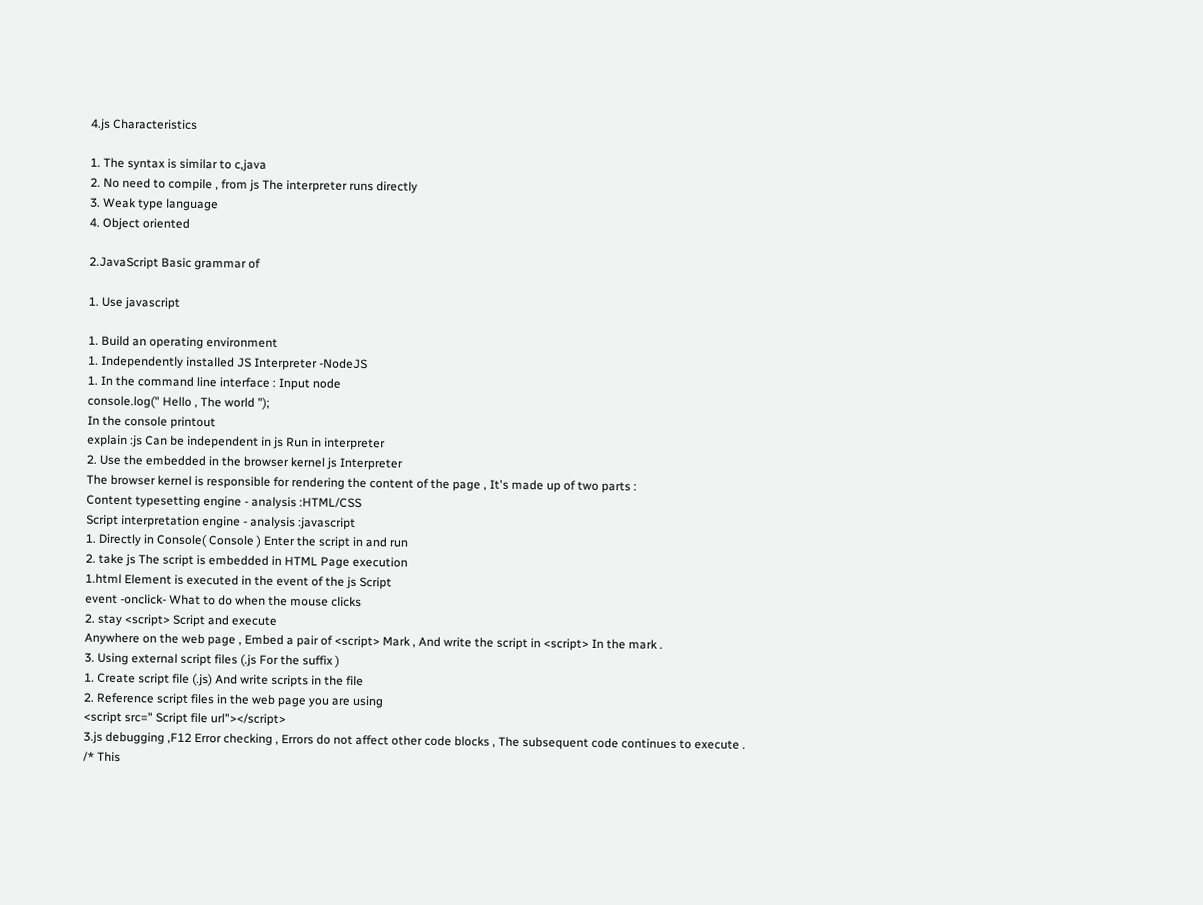4.js Characteristics

1. The syntax is similar to c,java
2. No need to compile , from js The interpreter runs directly
3. Weak type language
4. Object oriented

2.JavaScript Basic grammar of

1. Use javascript

1. Build an operating environment
1. Independently installed JS Interpreter -NodeJS
1. In the command line interface : Input node
console.log(" Hello , The world ");
In the console printout
explain :js Can be independent in js Run in interpreter
2. Use the embedded in the browser kernel js Interpreter
The browser kernel is responsible for rendering the content of the page , It's made up of two parts :
Content typesetting engine - analysis :HTML/CSS
Script interpretation engine - analysis :javascript
1. Directly in Console( Console ) Enter the script in and run
2. take js The script is embedded in HTML Page execution
1.html Element is executed in the event of the js Script
event -onclick- What to do when the mouse clicks
2. stay <script> Script and execute
Anywhere on the web page , Embed a pair of <script> Mark , And write the script in <script> In the mark .
3. Using external script files (.js For the suffix )
1. Create script file (.js) And write scripts in the file
2. Reference script files in the web page you are using
<script src=" Script file url"></script>
3.js debugging ,F12 Error checking , Errors do not affect other code blocks , The subsequent code continues to execute .
/* This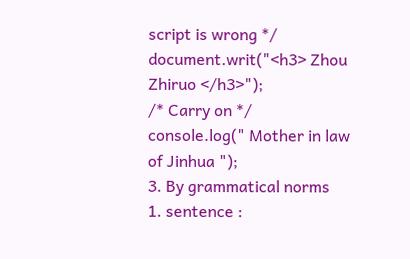script is wrong */
document.writ("<h3> Zhou Zhiruo </h3>");
/* Carry on */
console.log(" Mother in law of Jinhua ");
3. By grammatical norms
1. sentence :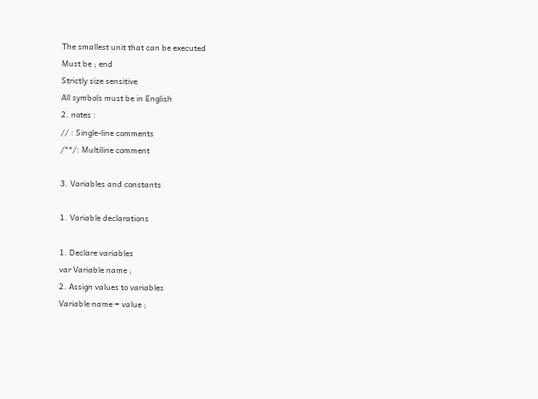The smallest unit that can be executed
Must be ; end
Strictly size sensitive
All symbols must be in English
2. notes :
// : Single-line comments
/**/: Multiline comment

3. Variables and constants

1. Variable declarations

1. Declare variables
var Variable name ;
2. Assign values to variables
Variable name = value ;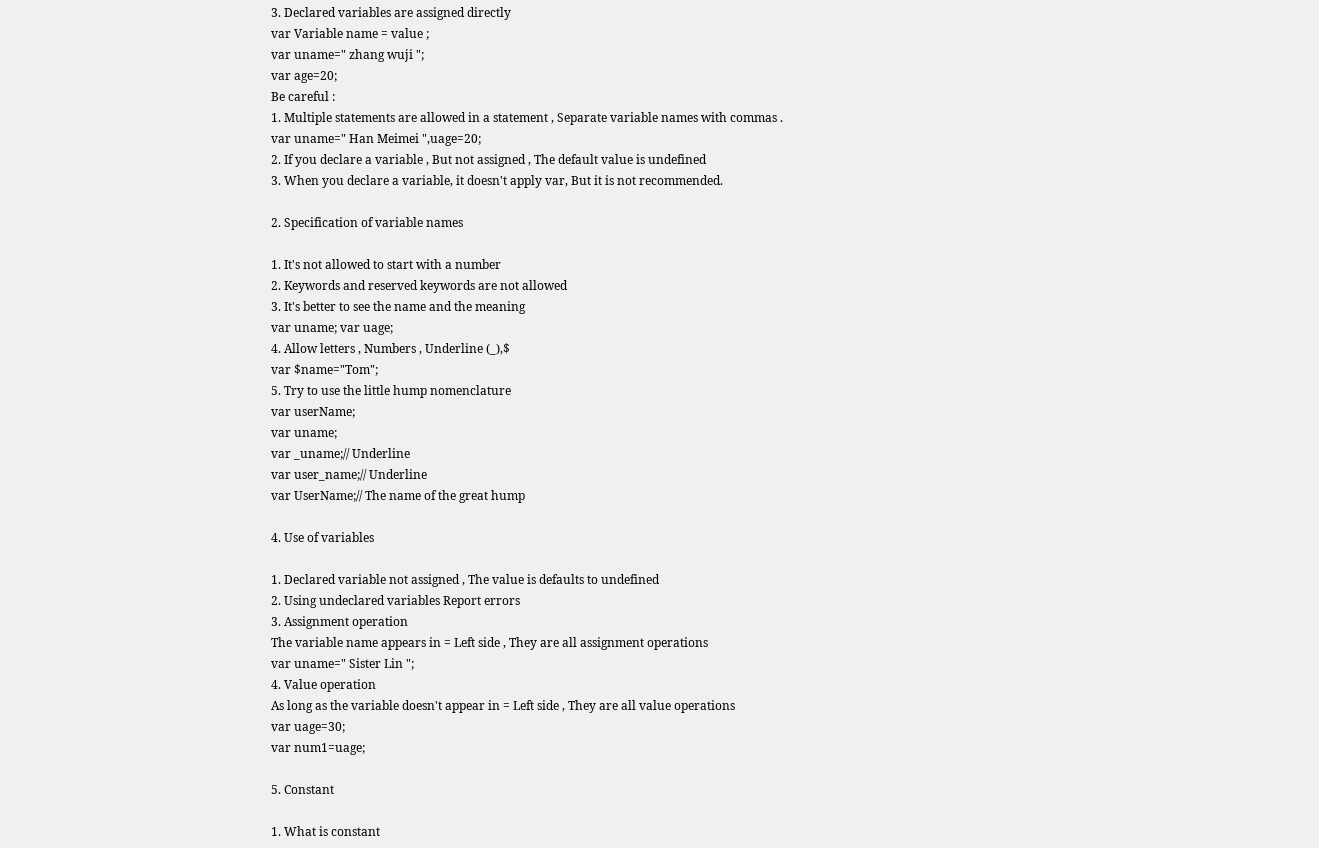3. Declared variables are assigned directly
var Variable name = value ;
var uname=" zhang wuji ";
var age=20;
Be careful :
1. Multiple statements are allowed in a statement , Separate variable names with commas .
var uname=" Han Meimei ",uage=20;
2. If you declare a variable , But not assigned , The default value is undefined
3. When you declare a variable, it doesn't apply var, But it is not recommended.

2. Specification of variable names

1. It's not allowed to start with a number
2. Keywords and reserved keywords are not allowed
3. It's better to see the name and the meaning
var uname; var uage;
4. Allow letters , Numbers , Underline (_),$
var $name="Tom";
5. Try to use the little hump nomenclature
var userName;
var uname;
var _uname;// Underline
var user_name;// Underline
var UserName;// The name of the great hump

4. Use of variables

1. Declared variable not assigned , The value is defaults to undefined
2. Using undeclared variables Report errors
3. Assignment operation
The variable name appears in = Left side , They are all assignment operations
var uname=" Sister Lin ";
4. Value operation
As long as the variable doesn't appear in = Left side , They are all value operations
var uage=30;
var num1=uage;

5. Constant

1. What is constant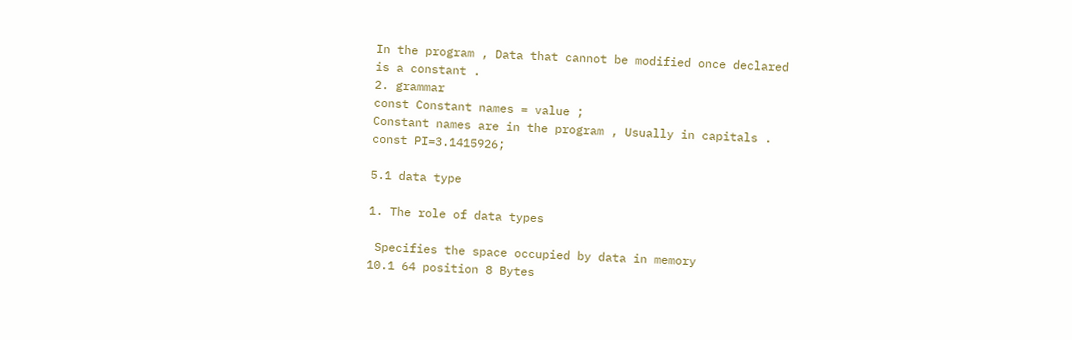In the program , Data that cannot be modified once declared is a constant .
2. grammar
const Constant names = value ;
Constant names are in the program , Usually in capitals .
const PI=3.1415926;

5.1 data type

1. The role of data types

 Specifies the space occupied by data in memory
10.1 64 position 8 Bytes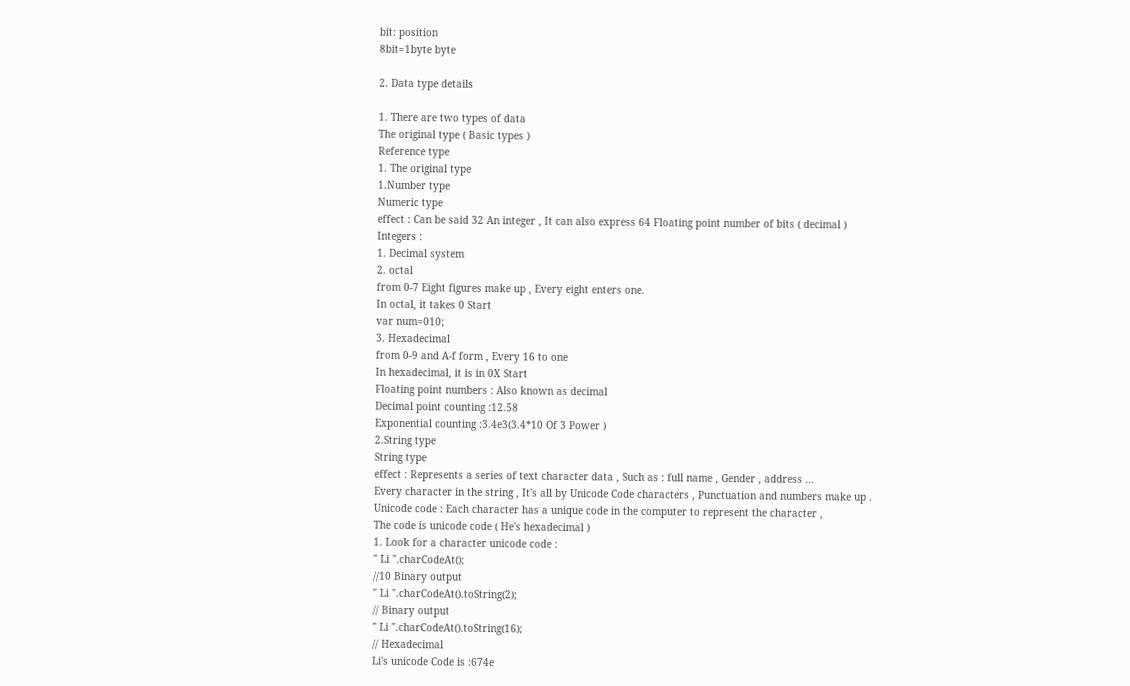bit: position
8bit=1byte byte

2. Data type details

1. There are two types of data
The original type ( Basic types )
Reference type
1. The original type
1.Number type
Numeric type
effect : Can be said 32 An integer , It can also express 64 Floating point number of bits ( decimal )
Integers :
1. Decimal system
2. octal
from 0-7 Eight figures make up , Every eight enters one.
In octal, it takes 0 Start
var num=010;
3. Hexadecimal
from 0-9 and A-f form , Every 16 to one
In hexadecimal, it is in 0X Start
Floating point numbers : Also known as decimal
Decimal point counting :12.58
Exponential counting :3.4e3(3.4*10 Of 3 Power )
2.String type
String type
effect : Represents a series of text character data , Such as : full name , Gender , address ...
Every character in the string , It's all by Unicode Code characters , Punctuation and numbers make up .
Unicode code : Each character has a unique code in the computer to represent the character ,
The code is unicode code ( He's hexadecimal )
1. Look for a character unicode code :
" Li ".charCodeAt();
//10 Binary output
" Li ".charCodeAt().toString(2);
// Binary output
" Li ".charCodeAt().toString(16);
// Hexadecimal
Li's unicode Code is :674e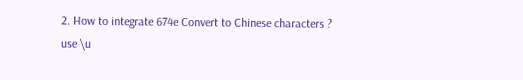2. How to integrate 674e Convert to Chinese characters ?
use \u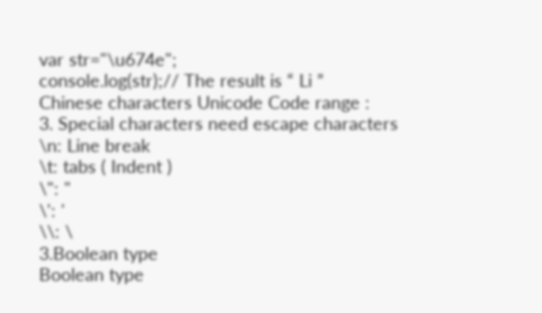var str="\u674e";
console.log(str);// The result is “ Li ”
Chinese characters Unicode Code range :
3. Special characters need escape characters
\n: Line break
\t: tabs ( Indent )
\": "
\': '
\\: \
3.Boolean type
Boolean type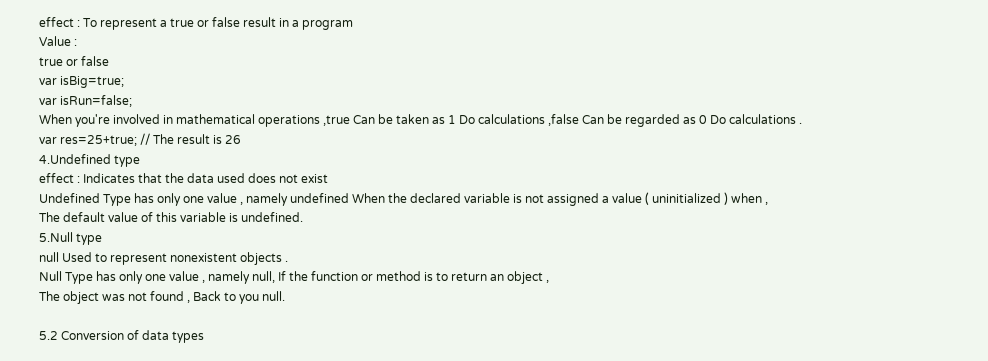effect : To represent a true or false result in a program
Value :
true or false
var isBig=true;
var isRun=false;
When you're involved in mathematical operations ,true Can be taken as 1 Do calculations ,false Can be regarded as 0 Do calculations .
var res=25+true; // The result is 26
4.Undefined type
effect : Indicates that the data used does not exist
Undefined Type has only one value , namely undefined When the declared variable is not assigned a value ( uninitialized ) when ,
The default value of this variable is undefined.
5.Null type
null Used to represent nonexistent objects .
Null Type has only one value , namely null, If the function or method is to return an object ,
The object was not found , Back to you null.

5.2 Conversion of data types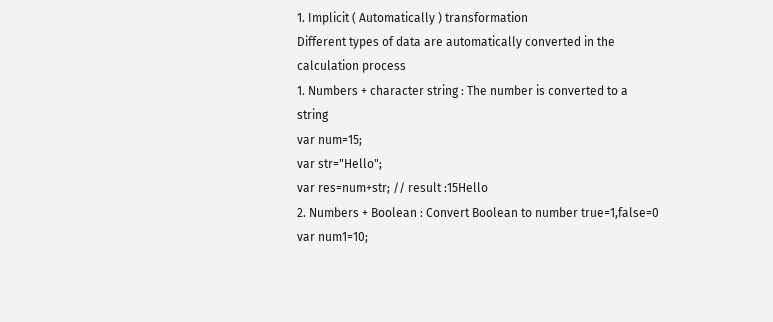1. Implicit ( Automatically ) transformation
Different types of data are automatically converted in the calculation process
1. Numbers + character string : The number is converted to a string
var num=15;
var str="Hello";
var res=num+str; // result :15Hello
2. Numbers + Boolean : Convert Boolean to number true=1,false=0
var num1=10;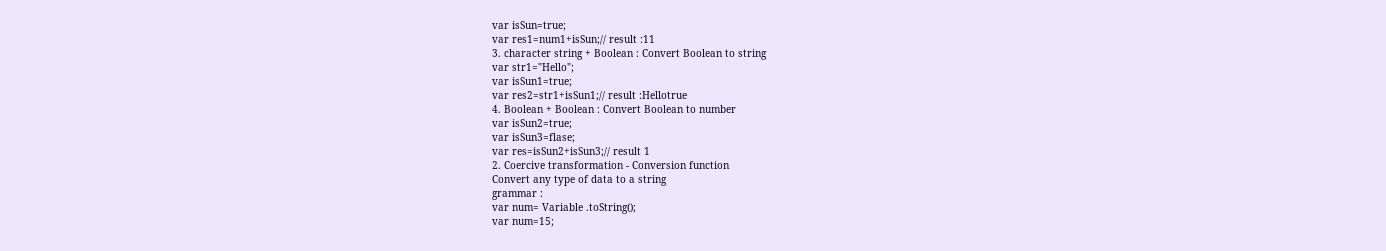var isSun=true;
var res1=num1+isSun;// result :11
3. character string + Boolean : Convert Boolean to string
var str1="Hello";
var isSun1=true;
var res2=str1+isSun1;// result :Hellotrue
4. Boolean + Boolean : Convert Boolean to number
var isSun2=true;
var isSun3=flase;
var res=isSun2+isSun3;// result 1
2. Coercive transformation - Conversion function
Convert any type of data to a string
grammar :
var num= Variable .toString();
var num=15;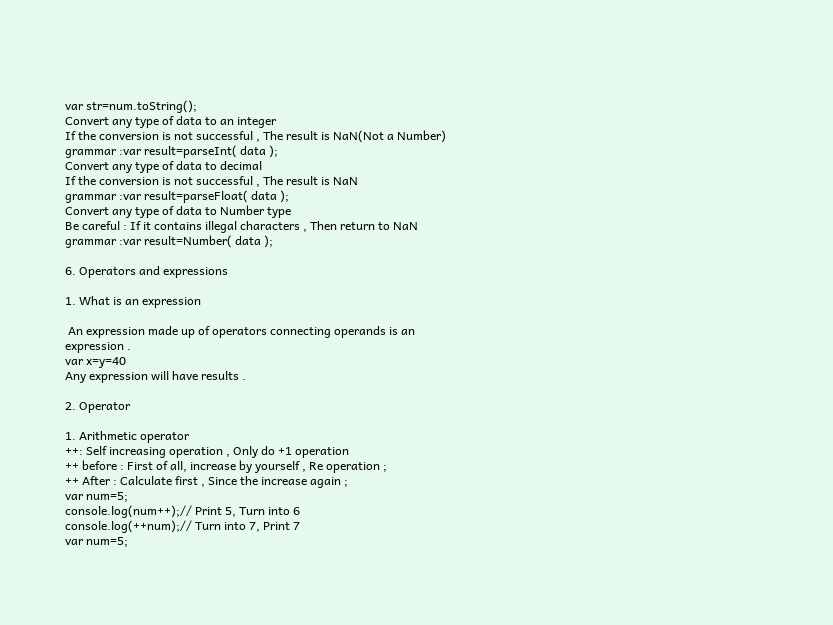var str=num.toString();
Convert any type of data to an integer
If the conversion is not successful , The result is NaN(Not a Number)
grammar :var result=parseInt( data );
Convert any type of data to decimal
If the conversion is not successful , The result is NaN
grammar :var result=parseFloat( data );
Convert any type of data to Number type
Be careful : If it contains illegal characters , Then return to NaN
grammar :var result=Number( data );

6. Operators and expressions

1. What is an expression

 An expression made up of operators connecting operands is an expression .
var x=y=40
Any expression will have results .

2. Operator

1. Arithmetic operator
++: Self increasing operation , Only do +1 operation
++ before : First of all, increase by yourself , Re operation ;
++ After : Calculate first , Since the increase again ;
var num=5;
console.log(num++);// Print 5, Turn into 6
console.log(++num);// Turn into 7, Print 7
var num=5;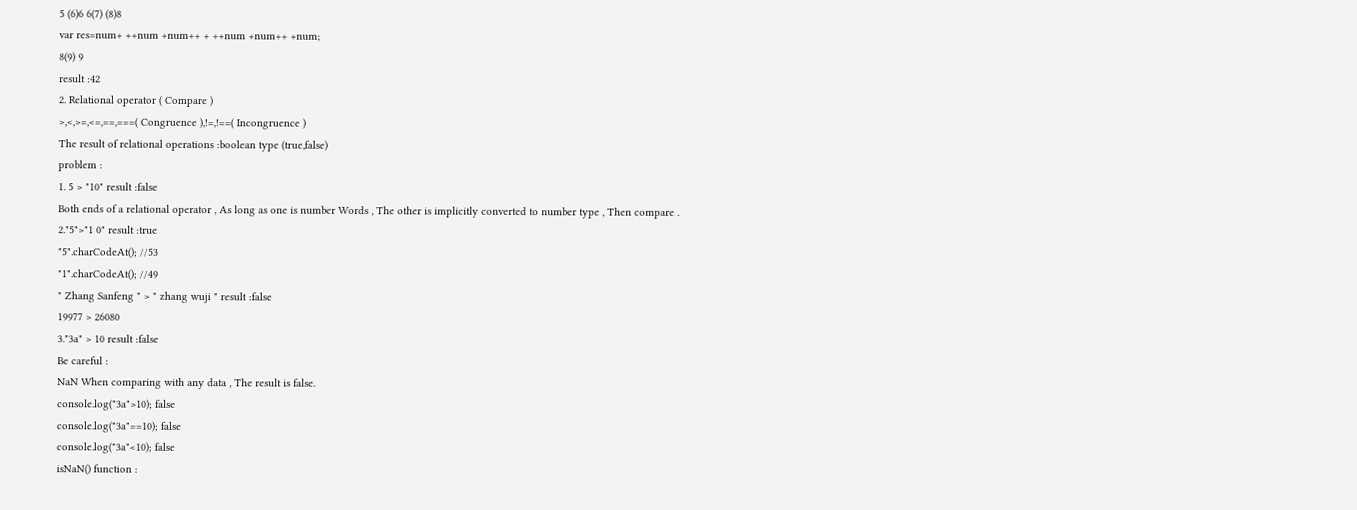5 (6)6 6(7) (8)8
var res=num+ ++num +num++ + ++num +num++ +num;
8(9) 9
result :42
2. Relational operator ( Compare )
>,<,>=,<=,==,===( Congruence ),!=,!==( Incongruence )
The result of relational operations :boolean type (true,false)
problem :
1. 5 > "10" result :false
Both ends of a relational operator , As long as one is number Words , The other is implicitly converted to number type , Then compare .
2."5">"1 0" result :true
"5".charCodeAt(); //53
"1".charCodeAt(); //49
" Zhang Sanfeng " > " zhang wuji " result :false
19977 > 26080
3."3a" > 10 result :false
Be careful :
NaN When comparing with any data , The result is false.
console.log("3a">10); false
console.log("3a"==10); false
console.log("3a"<10); false
isNaN() function :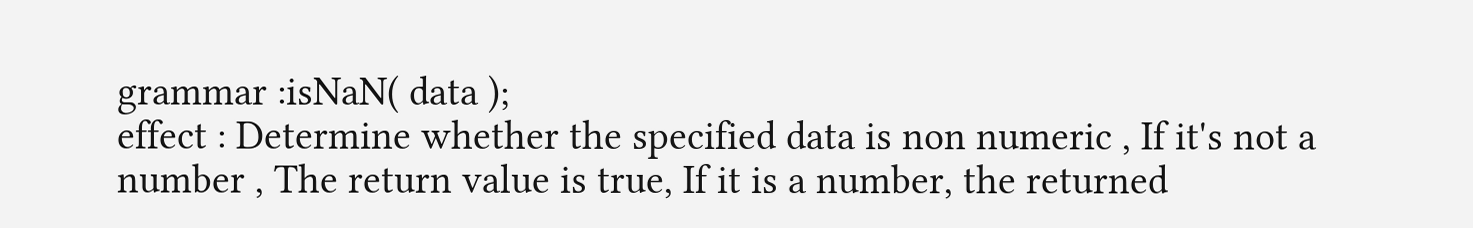grammar :isNaN( data );
effect : Determine whether the specified data is non numeric , If it's not a number , The return value is true, If it is a number, the returned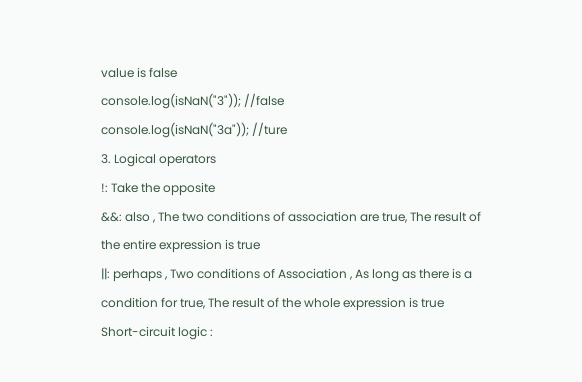value is false
console.log(isNaN("3")); //false
console.log(isNaN("3a")); //ture
3. Logical operators
!: Take the opposite
&&: also , The two conditions of association are true, The result of the entire expression is true
||: perhaps , Two conditions of Association , As long as there is a condition for true, The result of the whole expression is true
Short-circuit logic :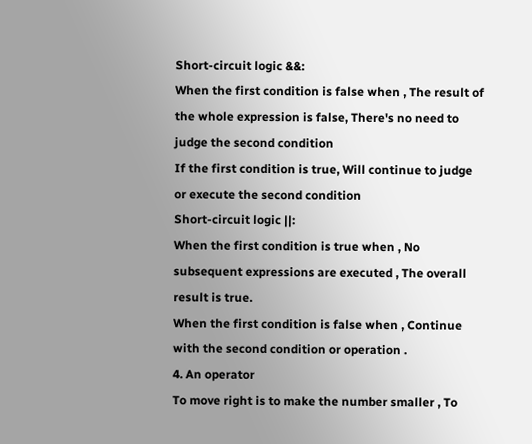Short-circuit logic &&:
When the first condition is false when , The result of the whole expression is false, There's no need to judge the second condition
If the first condition is true, Will continue to judge or execute the second condition
Short-circuit logic ||:
When the first condition is true when , No subsequent expressions are executed , The overall result is true.
When the first condition is false when , Continue with the second condition or operation .
4. An operator
To move right is to make the number smaller , To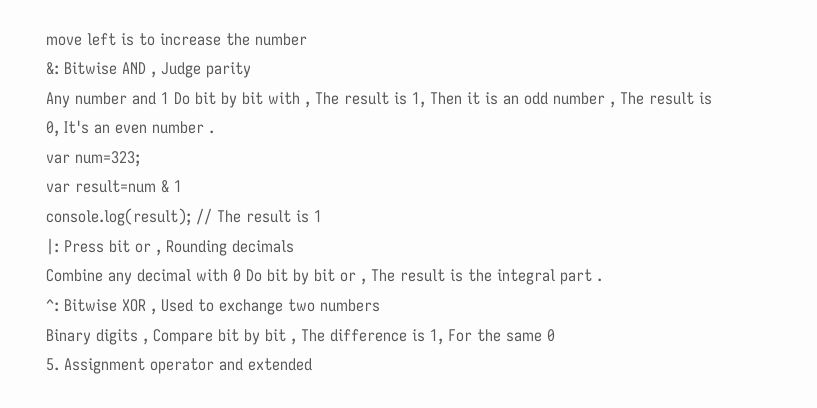move left is to increase the number
&: Bitwise AND , Judge parity
Any number and 1 Do bit by bit with , The result is 1, Then it is an odd number , The result is 0, It's an even number .
var num=323;
var result=num & 1
console.log(result); // The result is 1
|: Press bit or , Rounding decimals
Combine any decimal with 0 Do bit by bit or , The result is the integral part .
^: Bitwise XOR , Used to exchange two numbers
Binary digits , Compare bit by bit , The difference is 1, For the same 0
5. Assignment operator and extended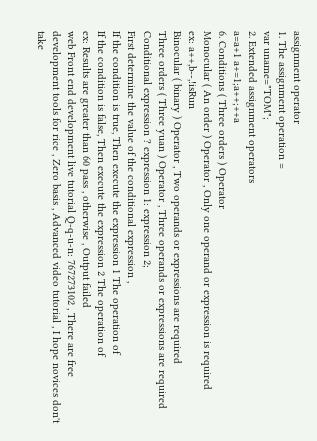assignment operator
1. The assignment operation =
var uname="TOM";
2. Extended assignment operators
a=a+1 a+=1;a++;++a
6. Conditions ( Three orders ) Operator
Monocular ( An order ) Operator , Only one operand or expression is required
ex: a++,b--,!isRun
Binocular ( binary ) Operator , Two operands or expressions are required
Three orders ( Three yuan ) Operator , Three operands or expressions are required
Conditional expression ? expression 1: expression 2;
First determine the value of the conditional expression ,
If the condition is true, Then execute the expression 1 The operation of
If the condition is false, Then execute the expression 2 The operation of
ex: Results are greater than 60 pass , otherwise , Output failed
web Front end development live tutorial Q-q-u-n: 767273102 , There are free development tools for rice , Zero basis , Advanced video tutorial , I hope novices don't take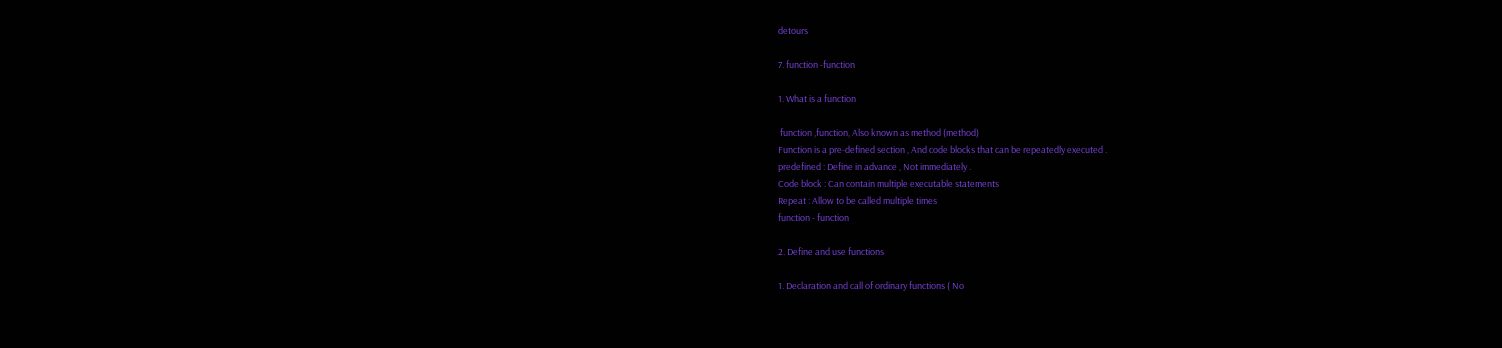detours

7. function -function

1. What is a function

 function ,function, Also known as method (method)
Function is a pre-defined section , And code blocks that can be repeatedly executed .
predefined : Define in advance , Not immediately .
Code block : Can contain multiple executable statements
Repeat : Allow to be called multiple times
function - function

2. Define and use functions

1. Declaration and call of ordinary functions ( No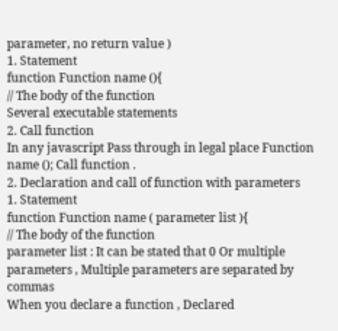parameter, no return value )
1. Statement
function Function name (){
// The body of the function
Several executable statements
2. Call function
In any javascript Pass through in legal place Function name (); Call function .
2. Declaration and call of function with parameters
1. Statement
function Function name ( parameter list ){
// The body of the function
parameter list : It can be stated that 0 Or multiple parameters , Multiple parameters are separated by commas
When you declare a function , Declared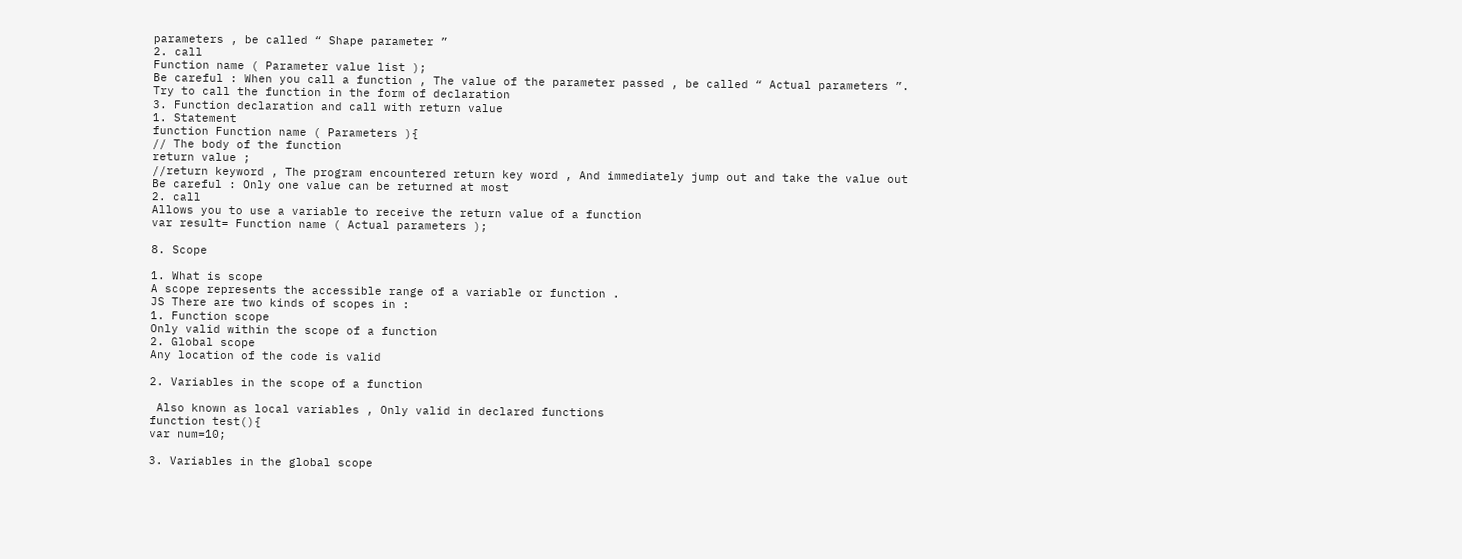parameters , be called “ Shape parameter ”
2. call
Function name ( Parameter value list );
Be careful : When you call a function , The value of the parameter passed , be called “ Actual parameters ”.
Try to call the function in the form of declaration
3. Function declaration and call with return value
1. Statement
function Function name ( Parameters ){
// The body of the function
return value ;
//return keyword , The program encountered return key word , And immediately jump out and take the value out
Be careful : Only one value can be returned at most
2. call
Allows you to use a variable to receive the return value of a function
var result= Function name ( Actual parameters );

8. Scope

1. What is scope
A scope represents the accessible range of a variable or function .
JS There are two kinds of scopes in :
1. Function scope
Only valid within the scope of a function
2. Global scope
Any location of the code is valid

2. Variables in the scope of a function

 Also known as local variables , Only valid in declared functions
function test(){
var num=10;

3. Variables in the global scope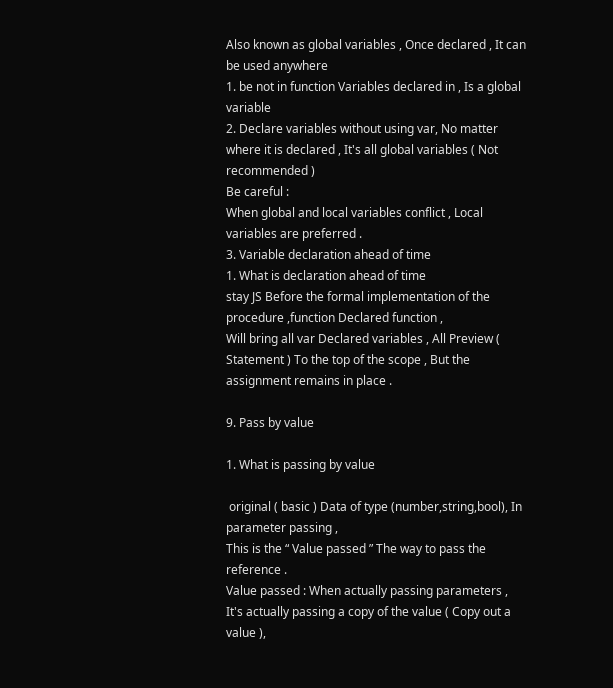Also known as global variables , Once declared , It can be used anywhere
1. be not in function Variables declared in , Is a global variable
2. Declare variables without using var, No matter where it is declared , It's all global variables ( Not recommended )
Be careful :
When global and local variables conflict , Local variables are preferred .
3. Variable declaration ahead of time
1. What is declaration ahead of time
stay JS Before the formal implementation of the procedure ,function Declared function ,
Will bring all var Declared variables , All Preview ( Statement ) To the top of the scope , But the assignment remains in place .

9. Pass by value

1. What is passing by value

 original ( basic ) Data of type (number,string,bool), In parameter passing ,
This is the “ Value passed ” The way to pass the reference .
Value passed : When actually passing parameters , It's actually passing a copy of the value ( Copy out a value ),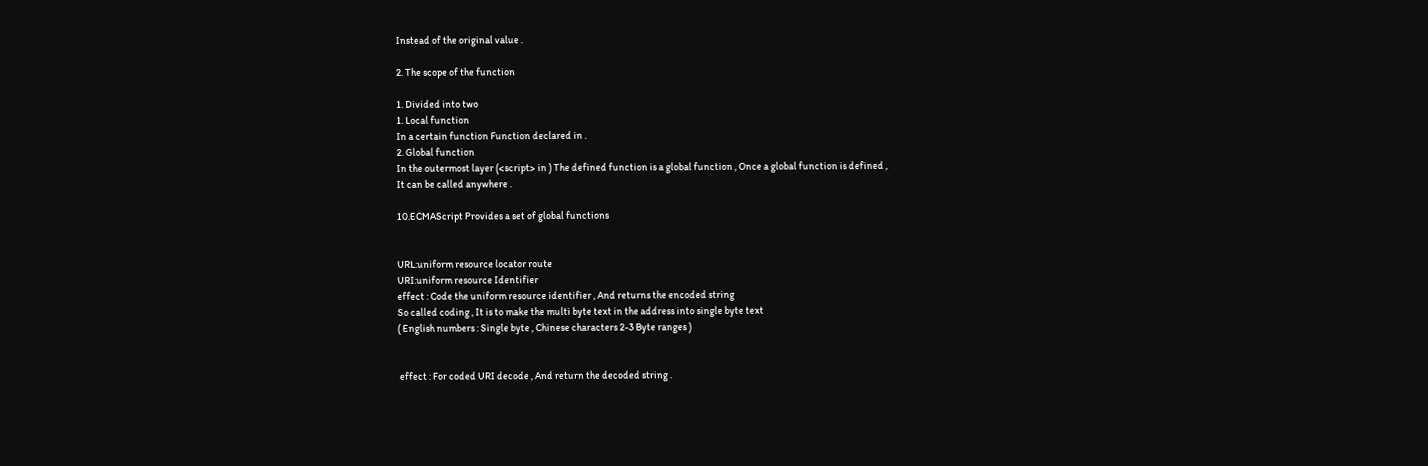Instead of the original value .

2. The scope of the function

1. Divided into two
1. Local function
In a certain function Function declared in .
2. Global function
In the outermost layer (<script> in ) The defined function is a global function , Once a global function is defined ,
It can be called anywhere .

10.ECMAScript Provides a set of global functions


URL:uniform resource locator route
URI:uniform resource Identifier
effect : Code the uniform resource identifier , And returns the encoded string
So called coding , It is to make the multi byte text in the address into single byte text
( English numbers : Single byte , Chinese characters 2-3 Byte ranges )


 effect : For coded URI decode , And return the decoded string .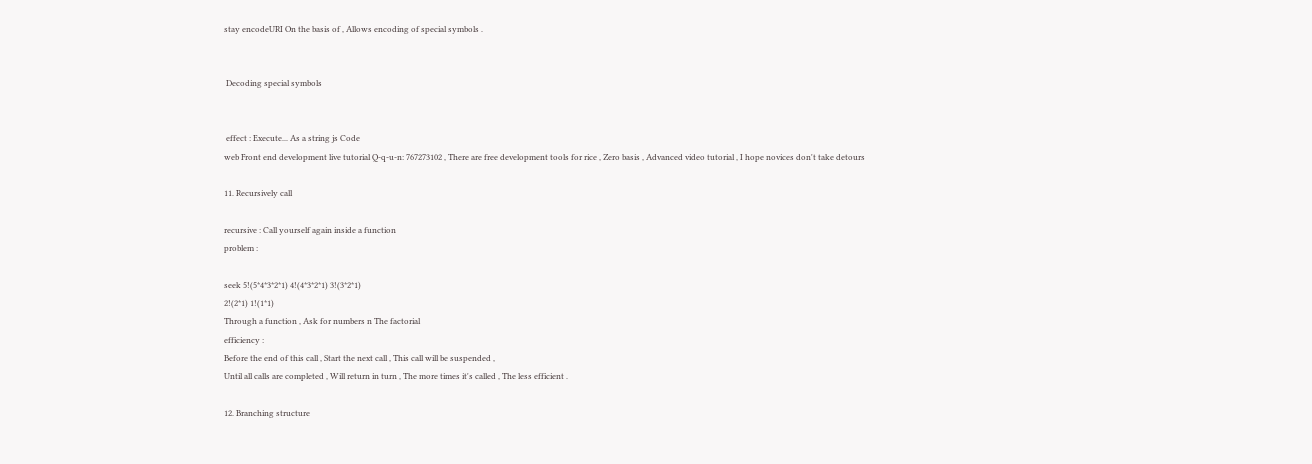stay encodeURI On the basis of , Allows encoding of special symbols .


 Decoding special symbols


 effect : Execute... As a string js Code
web Front end development live tutorial Q-q-u-n: 767273102 , There are free development tools for rice , Zero basis , Advanced video tutorial , I hope novices don't take detours

11. Recursively call

recursive : Call yourself again inside a function
problem :

seek 5!(5*4*3*2*1) 4!(4*3*2*1) 3!(3*2*1)
2!(2*1) 1!(1*1)
Through a function , Ask for numbers n The factorial
efficiency :
Before the end of this call , Start the next call , This call will be suspended ,
Until all calls are completed , Will return in turn , The more times it's called , The less efficient .

12. Branching structure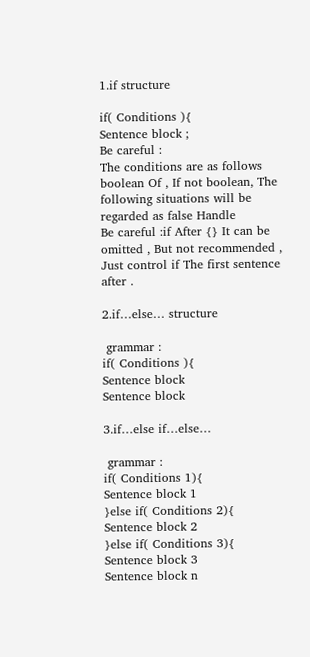1.if structure

if( Conditions ){
Sentence block ;
Be careful :
The conditions are as follows boolean Of , If not boolean, The following situations will be regarded as false Handle
Be careful :if After {} It can be omitted , But not recommended , Just control if The first sentence after .

2.if…else… structure

 grammar :
if( Conditions ){
Sentence block
Sentence block

3.if…else if…else…

 grammar :
if( Conditions 1){
Sentence block 1
}else if( Conditions 2){
Sentence block 2
}else if( Conditions 3){
Sentence block 3
Sentence block n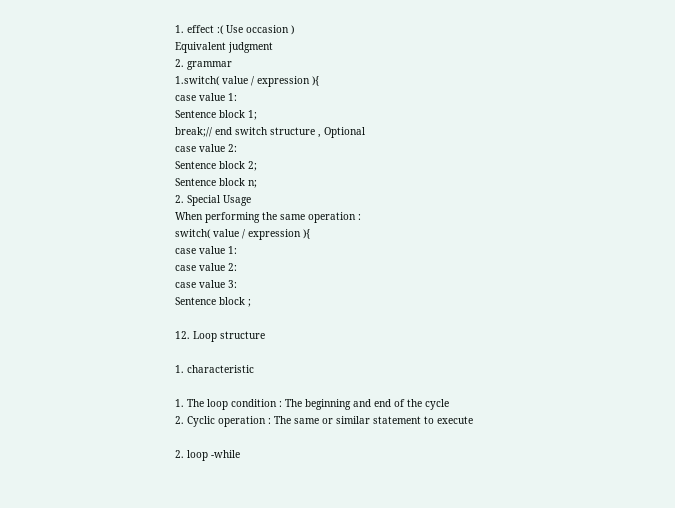1. effect :( Use occasion )
Equivalent judgment
2. grammar
1.switch( value / expression ){
case value 1:
Sentence block 1;
break;// end switch structure , Optional
case value 2:
Sentence block 2;
Sentence block n;
2. Special Usage
When performing the same operation :
switch( value / expression ){
case value 1:
case value 2:
case value 3:
Sentence block ;

12. Loop structure

1. characteristic

1. The loop condition : The beginning and end of the cycle
2. Cyclic operation : The same or similar statement to execute

2. loop -while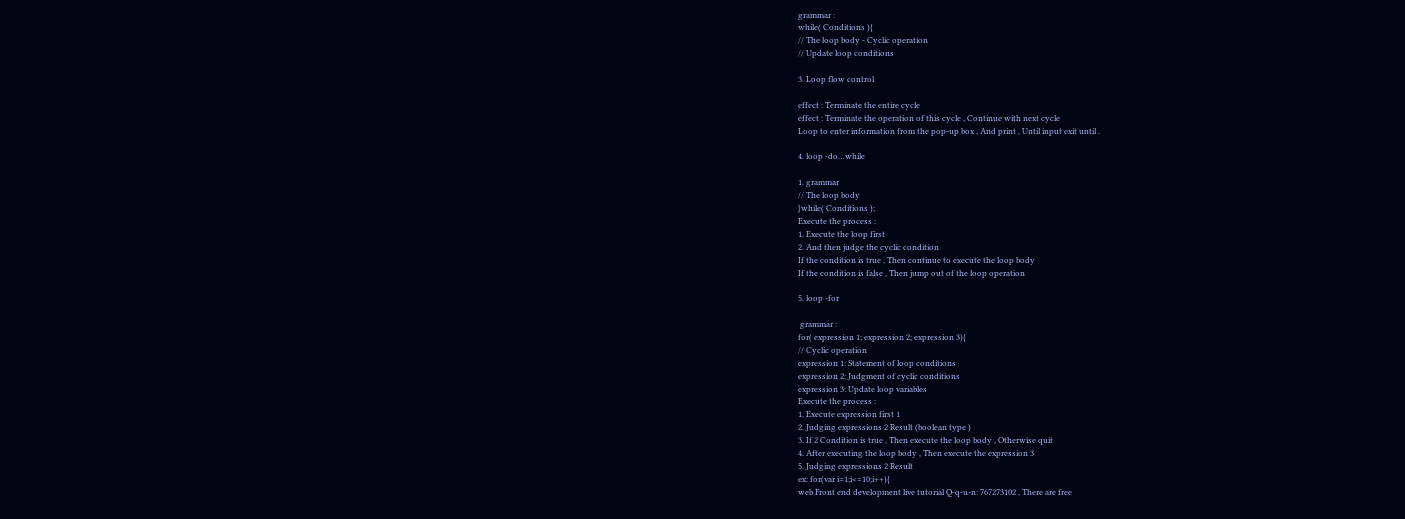grammar :
while( Conditions ){
// The loop body - Cyclic operation
// Update loop conditions

3. Loop flow control

effect : Terminate the entire cycle
effect : Terminate the operation of this cycle , Continue with next cycle
Loop to enter information from the pop-up box , And print , Until input exit until .

4. loop -do…while

1. grammar
// The loop body
}while( Conditions );
Execute the process :
1. Execute the loop first
2. And then judge the cyclic condition
If the condition is true , Then continue to execute the loop body
If the condition is false , Then jump out of the loop operation

5. loop -for

 grammar :
for( expression 1; expression 2; expression 3){
// Cyclic operation
expression 1: Statement of loop conditions
expression 2: Judgment of cyclic conditions
expression 3: Update loop variables
Execute the process :
1. Execute expression first 1
2. Judging expressions 2 Result (boolean type )
3. If 2 Condition is true , Then execute the loop body , Otherwise quit
4. After executing the loop body , Then execute the expression 3
5. Judging expressions 2 Result
ex: for(var i=1;i<=10;i++){
web Front end development live tutorial Q-q-u-n: 767273102 , There are free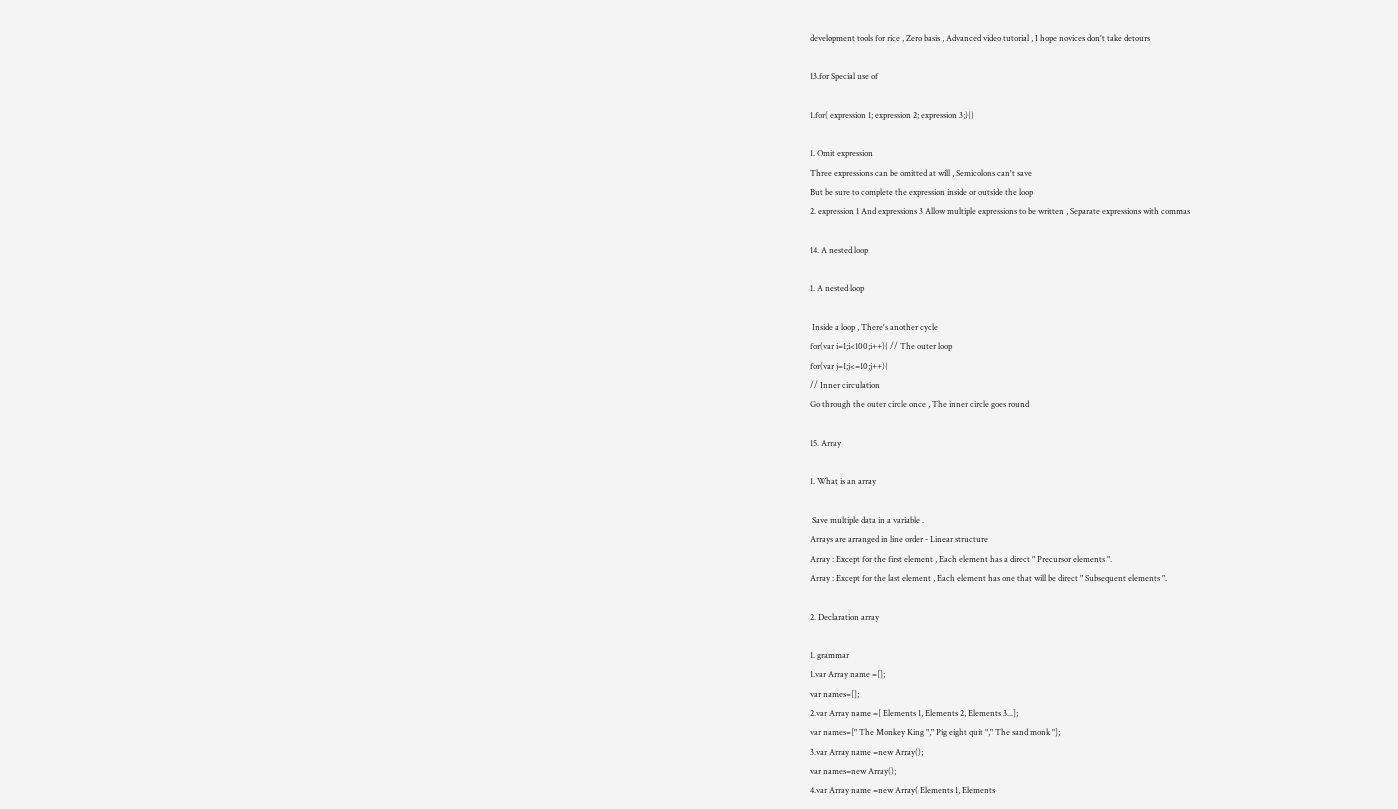development tools for rice , Zero basis , Advanced video tutorial , I hope novices don't take detours

13.for Special use of

1.for( expression 1; expression 2; expression 3;){}

1. Omit expression
Three expressions can be omitted at will , Semicolons can't save
But be sure to complete the expression inside or outside the loop
2. expression 1 And expressions 3 Allow multiple expressions to be written , Separate expressions with commas

14. A nested loop

1. A nested loop

 Inside a loop , There's another cycle
for(var i=1;i<100;i++){ // The outer loop
for(var j=1;j<=10;j++){
// Inner circulation
Go through the outer circle once , The inner circle goes round

15. Array

1. What is an array

 Save multiple data in a variable .
Arrays are arranged in line order - Linear structure
Array : Except for the first element , Each element has a direct " Precursor elements ".
Array : Except for the last element , Each element has one that will be direct " Subsequent elements ".

2. Declaration array

1. grammar
1.var Array name =[];
var names=[];
2.var Array name =[ Elements 1, Elements 2, Elements 3...];
var names=[" The Monkey King "," Pig eight quit "," The sand monk "];
3.var Array name =new Array();
var names=new Array();
4.var Array name =new Array( Elements 1, Elements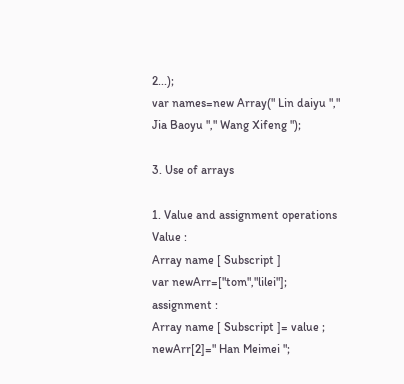2...);
var names=new Array(" Lin daiyu "," Jia Baoyu "," Wang Xifeng ");

3. Use of arrays

1. Value and assignment operations
Value :
Array name [ Subscript ]
var newArr=["tom","lilei"];
assignment :
Array name [ Subscript ]= value ;
newArr[2]=" Han Meimei ";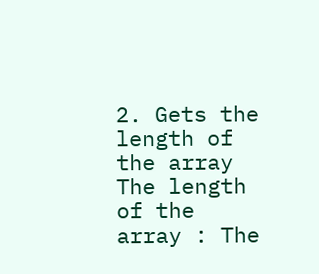2. Gets the length of the array
The length of the array : The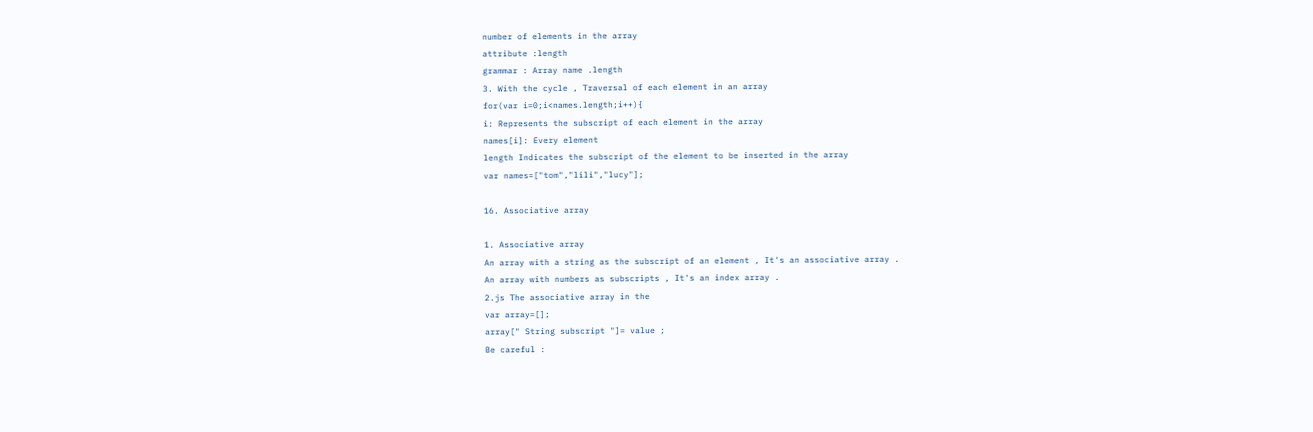number of elements in the array
attribute :length
grammar : Array name .length
3. With the cycle , Traversal of each element in an array
for(var i=0;i<names.length;i++){
i: Represents the subscript of each element in the array
names[i]: Every element
length Indicates the subscript of the element to be inserted in the array
var names=["tom","lili","lucy"];

16. Associative array

1. Associative array
An array with a string as the subscript of an element , It's an associative array .
An array with numbers as subscripts , It's an index array .
2.js The associative array in the
var array=[];
array[" String subscript "]= value ;
Be careful :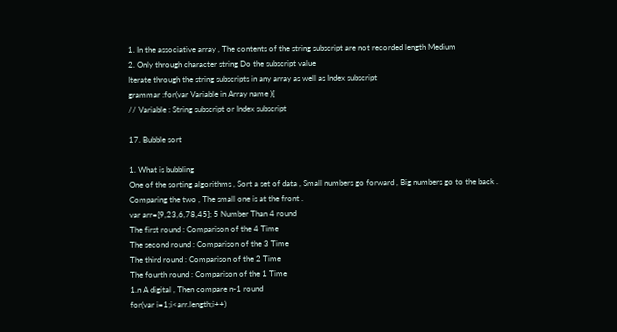1. In the associative array , The contents of the string subscript are not recorded length Medium
2. Only through character string Do the subscript value
Iterate through the string subscripts in any array as well as Index subscript
grammar :for(var Variable in Array name ){
// Variable : String subscript or Index subscript

17. Bubble sort

1. What is bubbling
One of the sorting algorithms , Sort a set of data , Small numbers go forward , Big numbers go to the back .
Comparing the two , The small one is at the front .
var arr=[9,23,6,78,45]; 5 Number Than 4 round
The first round : Comparison of the 4 Time
The second round : Comparison of the 3 Time
The third round : Comparison of the 2 Time
The fourth round : Comparison of the 1 Time
1.n A digital , Then compare n-1 round
for(var i=1;i<arr.length;i++)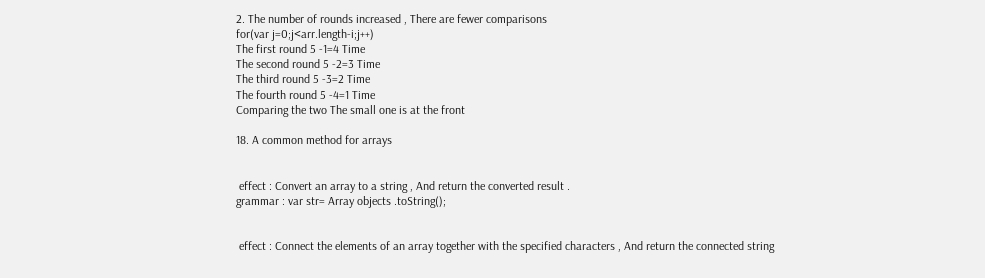2. The number of rounds increased , There are fewer comparisons
for(var j=0;j<arr.length-i;j++)
The first round 5 -1=4 Time
The second round 5 -2=3 Time
The third round 5 -3=2 Time
The fourth round 5 -4=1 Time
Comparing the two The small one is at the front

18. A common method for arrays


 effect : Convert an array to a string , And return the converted result .
grammar : var str= Array objects .toString();


 effect : Connect the elements of an array together with the specified characters , And return the connected string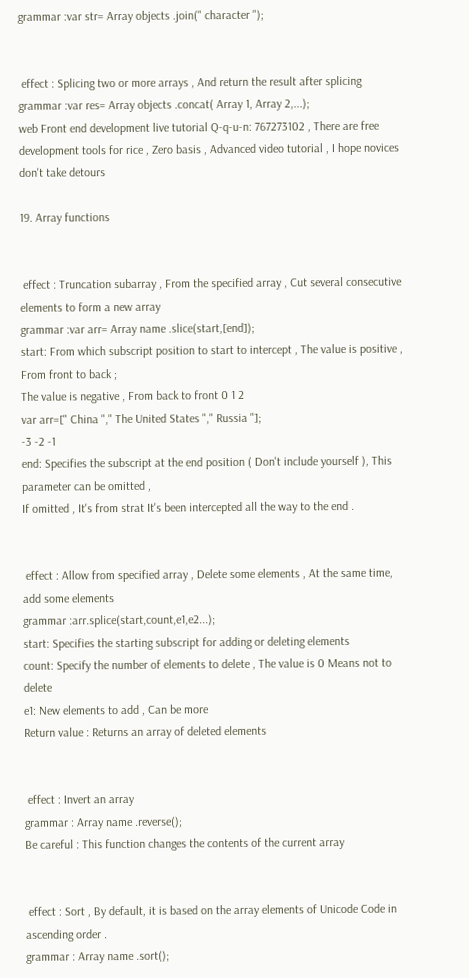grammar :var str= Array objects .join(" character ");


 effect : Splicing two or more arrays , And return the result after splicing
grammar :var res= Array objects .concat( Array 1, Array 2,...);
web Front end development live tutorial Q-q-u-n: 767273102 , There are free development tools for rice , Zero basis , Advanced video tutorial , I hope novices don't take detours

19. Array functions


 effect : Truncation subarray , From the specified array , Cut several consecutive elements to form a new array
grammar :var arr= Array name .slice(start,[end]);
start: From which subscript position to start to intercept , The value is positive , From front to back ;
The value is negative , From back to front 0 1 2
var arr=[" China "," The United States "," Russia "];
-3 -2 -1
end: Specifies the subscript at the end position ( Don't include yourself ), This parameter can be omitted ,
If omitted , It's from strat It's been intercepted all the way to the end .


 effect : Allow from specified array , Delete some elements , At the same time, add some elements
grammar :arr.splice(start,count,e1,e2...);
start: Specifies the starting subscript for adding or deleting elements
count: Specify the number of elements to delete , The value is 0 Means not to delete
e1: New elements to add , Can be more
Return value : Returns an array of deleted elements


 effect : Invert an array
grammar : Array name .reverse();
Be careful : This function changes the contents of the current array


 effect : Sort , By default, it is based on the array elements of Unicode Code in ascending order .
grammar : Array name .sort();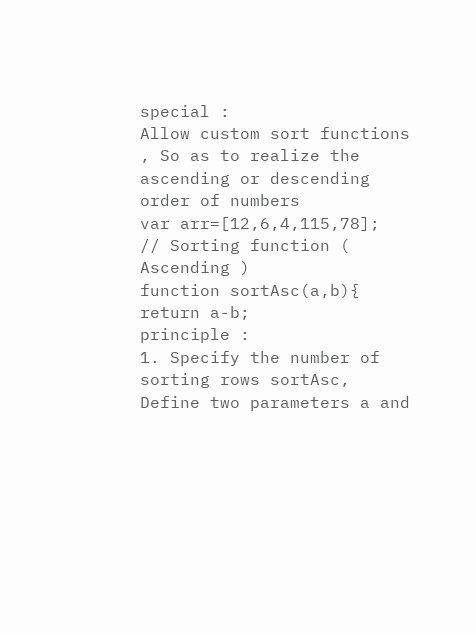special :
Allow custom sort functions , So as to realize the ascending or descending order of numbers
var arr=[12,6,4,115,78];
// Sorting function ( Ascending )
function sortAsc(a,b){
return a-b;
principle :
1. Specify the number of sorting rows sortAsc, Define two parameters a and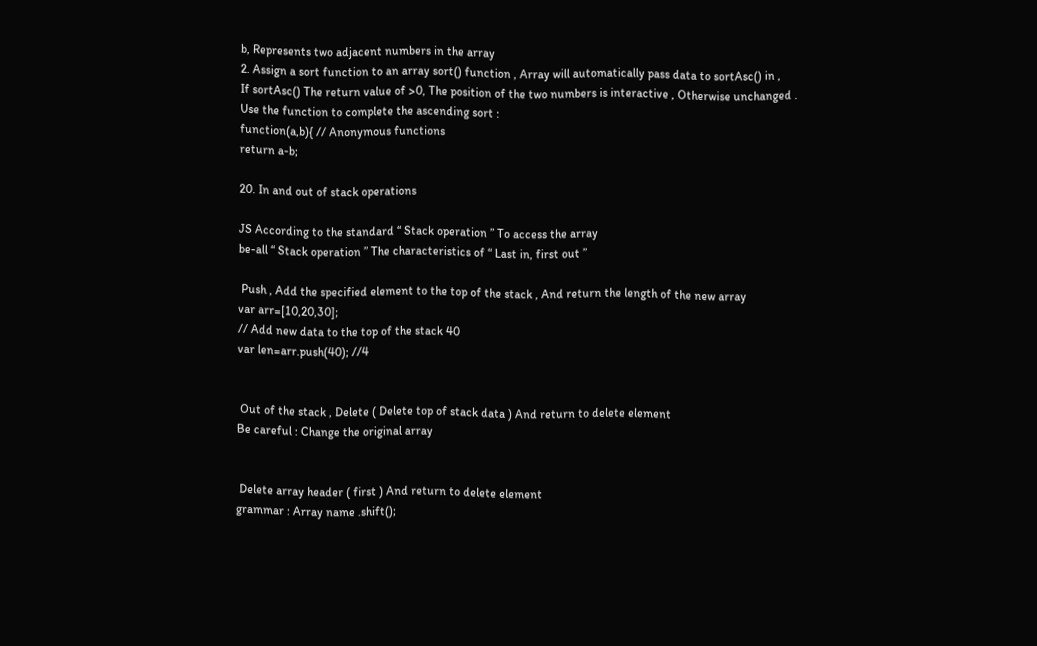b, Represents two adjacent numbers in the array
2. Assign a sort function to an array sort() function , Array will automatically pass data to sortAsc() in ,
If sortAsc() The return value of >0, The position of the two numbers is interactive , Otherwise unchanged .
Use the function to complete the ascending sort :
function(a,b){ // Anonymous functions
return a-b;

20. In and out of stack operations

JS According to the standard “ Stack operation ” To access the array
be-all “ Stack operation ” The characteristics of “ Last in, first out ”

 Push , Add the specified element to the top of the stack , And return the length of the new array
var arr=[10,20,30];
// Add new data to the top of the stack 40
var len=arr.push(40); //4


 Out of the stack , Delete ( Delete top of stack data ) And return to delete element
Be careful : Change the original array


 Delete array header ( first ) And return to delete element
grammar : Array name .shift();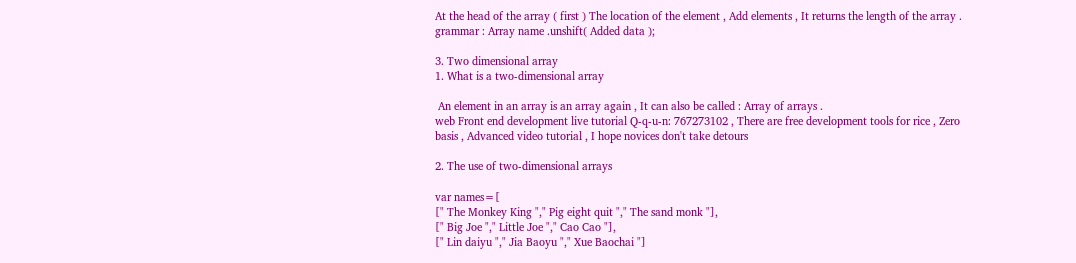At the head of the array ( first ) The location of the element , Add elements , It returns the length of the array .
grammar : Array name .unshift( Added data );

3. Two dimensional array
1. What is a two-dimensional array

 An element in an array is an array again , It can also be called : Array of arrays .
web Front end development live tutorial Q-q-u-n: 767273102 , There are free development tools for rice , Zero basis , Advanced video tutorial , I hope novices don't take detours

2. The use of two-dimensional arrays

var names=[
[" The Monkey King "," Pig eight quit "," The sand monk "],
[" Big Joe "," Little Joe "," Cao Cao "],
[" Lin daiyu "," Jia Baoyu "," Xue Baochai "]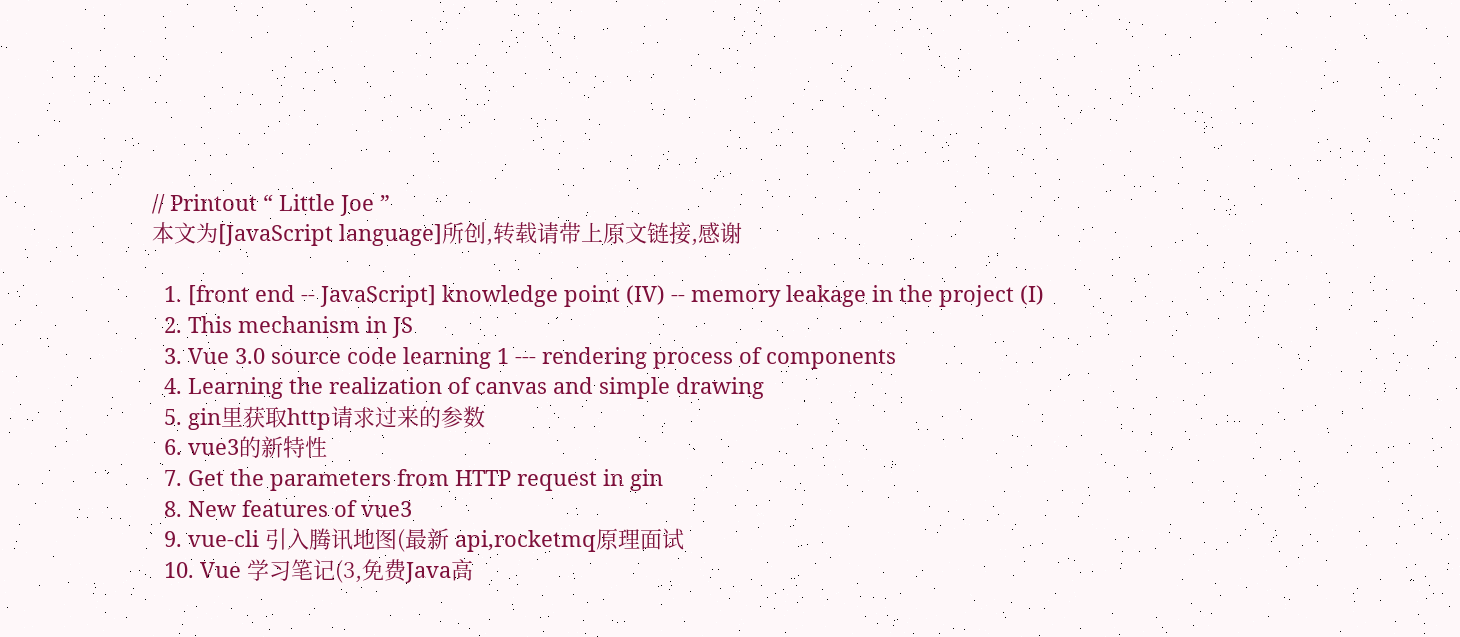// Printout “ Little Joe ”
本文为[JavaScript language]所创,转载请带上原文链接,感谢

  1. [front end -- JavaScript] knowledge point (IV) -- memory leakage in the project (I)
  2. This mechanism in JS
  3. Vue 3.0 source code learning 1 --- rendering process of components
  4. Learning the realization of canvas and simple drawing
  5. gin里获取http请求过来的参数
  6. vue3的新特性
  7. Get the parameters from HTTP request in gin
  8. New features of vue3
  9. vue-cli 引入腾讯地图(最新 api,rocketmq原理面试
  10. Vue 学习笔记(3,免费Java高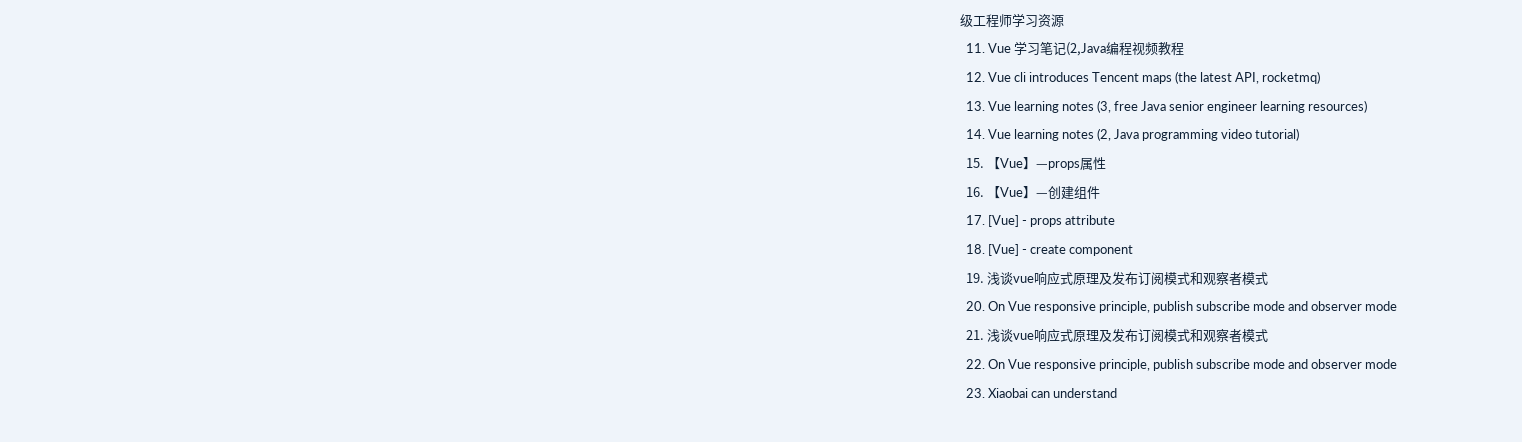级工程师学习资源
  11. Vue 学习笔记(2,Java编程视频教程
  12. Vue cli introduces Tencent maps (the latest API, rocketmq)
  13. Vue learning notes (3, free Java senior engineer learning resources)
  14. Vue learning notes (2, Java programming video tutorial)
  15. 【Vue】—props属性
  16. 【Vue】—创建组件
  17. [Vue] - props attribute
  18. [Vue] - create component
  19. 浅谈vue响应式原理及发布订阅模式和观察者模式
  20. On Vue responsive principle, publish subscribe mode and observer mode
  21. 浅谈vue响应式原理及发布订阅模式和观察者模式
  22. On Vue responsive principle, publish subscribe mode and observer mode
  23. Xiaobai can understand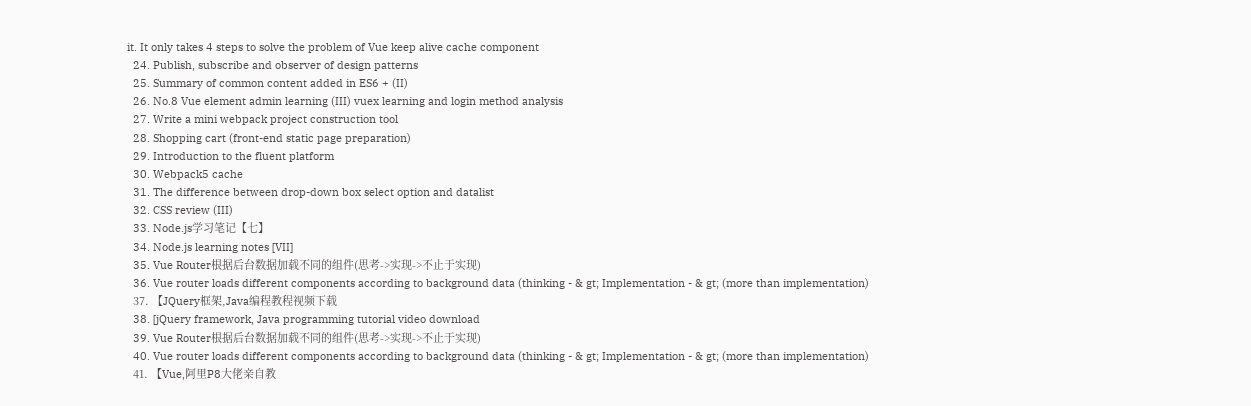it. It only takes 4 steps to solve the problem of Vue keep alive cache component
  24. Publish, subscribe and observer of design patterns
  25. Summary of common content added in ES6 + (II)
  26. No.8 Vue element admin learning (III) vuex learning and login method analysis
  27. Write a mini webpack project construction tool
  28. Shopping cart (front-end static page preparation)
  29. Introduction to the fluent platform
  30. Webpack5 cache
  31. The difference between drop-down box select option and datalist
  32. CSS review (III)
  33. Node.js学习笔记【七】
  34. Node.js learning notes [VII]
  35. Vue Router根据后台数据加载不同的组件(思考->实现->不止于实现)
  36. Vue router loads different components according to background data (thinking - & gt; Implementation - & gt; (more than implementation)
  37. 【JQuery框架,Java编程教程视频下载
  38. [jQuery framework, Java programming tutorial video download
  39. Vue Router根据后台数据加载不同的组件(思考->实现->不止于实现)
  40. Vue router loads different components according to background data (thinking - & gt; Implementation - & gt; (more than implementation)
  41. 【Vue,阿里P8大佬亲自教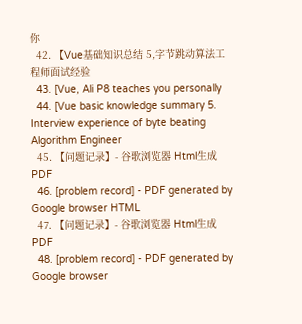你
  42. 【Vue基础知识总结 5,字节跳动算法工程师面试经验
  43. [Vue, Ali P8 teaches you personally
  44. [Vue basic knowledge summary 5. Interview experience of byte beating Algorithm Engineer
  45. 【问题记录】- 谷歌浏览器 Html生成PDF
  46. [problem record] - PDF generated by Google browser HTML
  47. 【问题记录】- 谷歌浏览器 Html生成PDF
  48. [problem record] - PDF generated by Google browser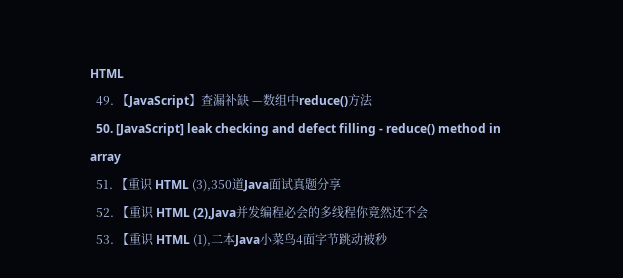HTML
  49. 【JavaScript】查漏补缺 —数组中reduce()方法
  50. [JavaScript] leak checking and defect filling - reduce() method in array
  51. 【重识 HTML (3),350道Java面试真题分享
  52. 【重识 HTML (2),Java并发编程必会的多线程你竟然还不会
  53. 【重识 HTML (1),二本Java小菜鸟4面字节跳动被秒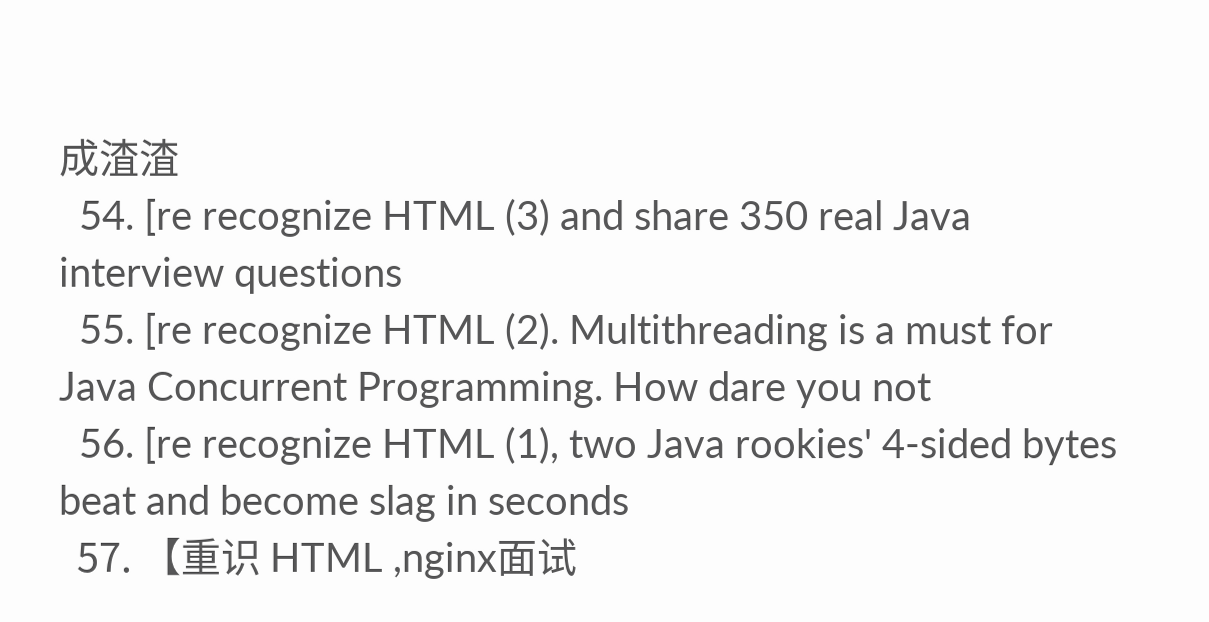成渣渣
  54. [re recognize HTML (3) and share 350 real Java interview questions
  55. [re recognize HTML (2). Multithreading is a must for Java Concurrent Programming. How dare you not
  56. [re recognize HTML (1), two Java rookies' 4-sided bytes beat and become slag in seconds
  57. 【重识 HTML ,nginx面试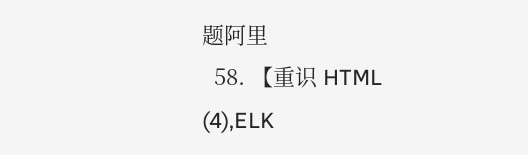题阿里
  58. 【重识 HTML (4),ELK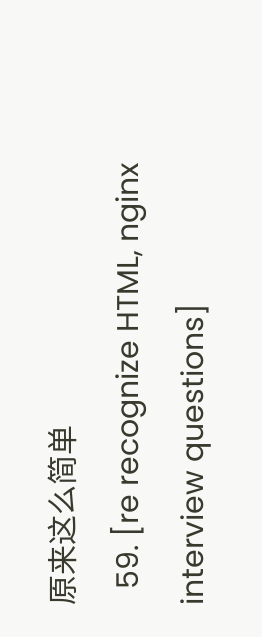原来这么简单
  59. [re recognize HTML, nginx interview questions]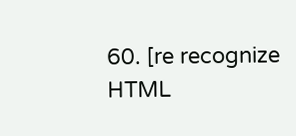60. [re recognize HTML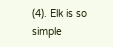(4). Elk is so simple